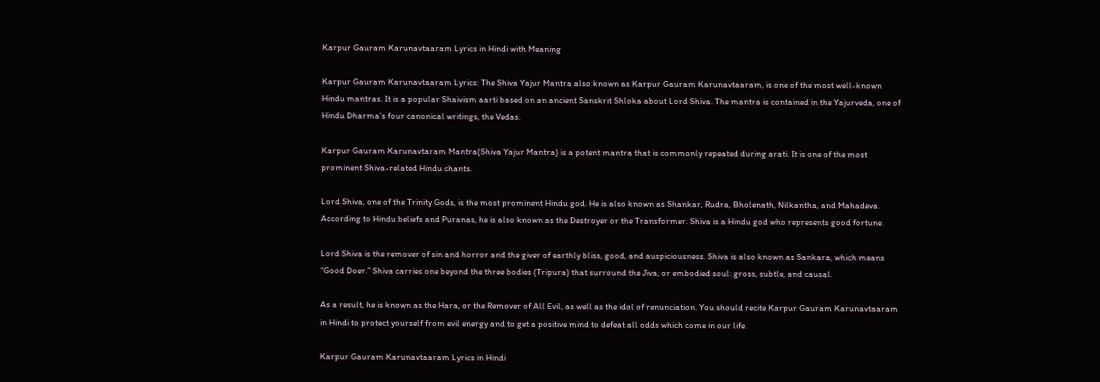Karpur Gauram Karunavtaaram Lyrics in Hindi with Meaning

Karpur Gauram Karunavtaaram Lyrics: The Shiva Yajur Mantra also known as Karpur Gauram Karunavtaaram, is one of the most well-known Hindu mantras. It is a popular Shaivism aarti based on an ancient Sanskrit Shloka about Lord Shiva. The mantra is contained in the Yajurveda, one of Hindu Dharma’s four canonical writings, the Vedas.

Karpur Gauram Karunavtaram Mantra(Shiva Yajur Mantra) is a potent mantra that is commonly repeated during arati. It is one of the most prominent Shiva-related Hindu chants.

Lord Shiva, one of the Trinity Gods, is the most prominent Hindu god. He is also known as Shankar, Rudra, Bholenath, Nilkantha, and Mahadeva. According to Hindu beliefs and Puranas, he is also known as the Destroyer or the Transformer. Shiva is a Hindu god who represents good fortune.

Lord Shiva is the remover of sin and horror and the giver of earthly bliss, good, and auspiciousness. Shiva is also known as Sankara, which means “Good Doer.” Shiva carries one beyond the three bodies (Tripura) that surround the Jiva, or embodied soul: gross, subtle, and causal.

As a result, he is known as the Hara, or the Remover of All Evil, as well as the idol of renunciation. You should recite Karpur Gauram Karunavtaaram in Hindi to protect yourself from evil energy and to get a positive mind to defeat all odds which come in our life.

Karpur Gauram Karunavtaaram Lyrics in Hindi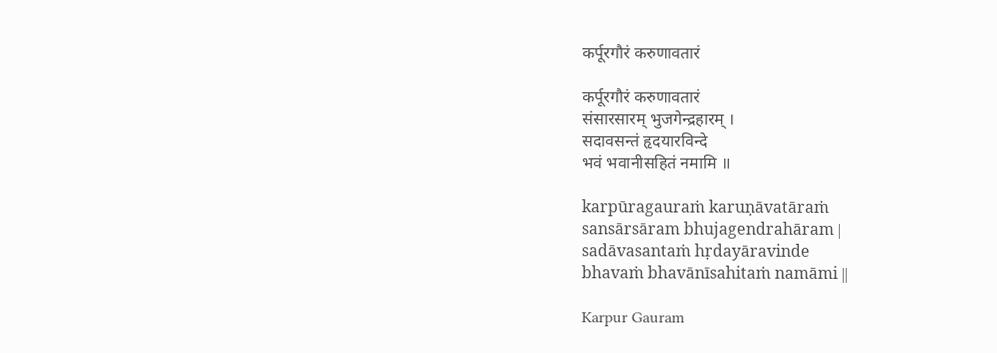कर्पूरगौरं करुणावतारं

कर्पूरगौरं करुणावतारं
संसारसारम् भुजगेन्द्रहारम् ।
सदावसन्तं हृदयारविन्दे
भवं भवानीसहितं नमामि ॥

karpūragauraṁ karuṇāvatāraṁ
sansārsāram bhujagendrahāram |
sadāvasantaṁ hṛdayāravinde
bhavaṁ bhavānīsahitaṁ namāmi ||

Karpur Gauram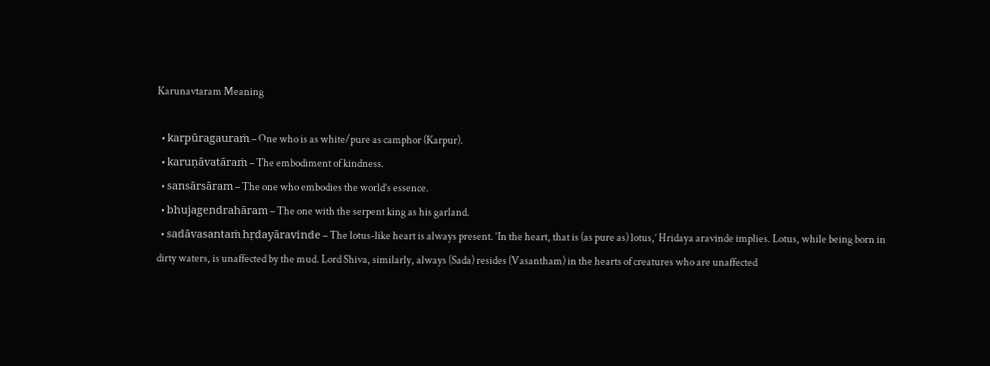Karunavtaram Meaning

  • karpūragauraṁ – One who is as white/pure as camphor (Karpur).
  • karuṇāvatāraṁ – The embodiment of kindness.
  • sansārsāram – The one who embodies the world’s essence.
  • bhujagendrahāram – The one with the serpent king as his garland.
  • sadāvasantaṁ hṛdayāravinde – The lotus-like heart is always present. ‘In the heart, that is (as pure as) lotus,’ Hridaya aravinde implies. Lotus, while being born in dirty waters, is unaffected by the mud. Lord Shiva, similarly, always (Sada) resides (Vasantham) in the hearts of creatures who are unaffected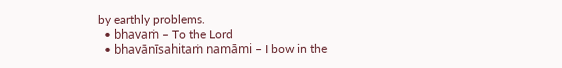by earthly problems.
  • bhavaṁ – To the Lord
  • bhavānīsahitaṁ namāmi – I bow in the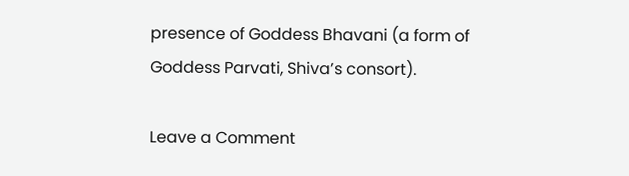presence of Goddess Bhavani (a form of Goddess Parvati, Shiva’s consort).

Leave a Comment